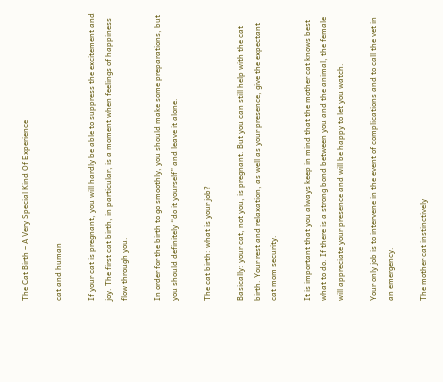The Cat Birth – A Very Special Kind Of Experience

cat and human

If your cat is pregnant, you will hardly be able to suppress the excitement and joy. The first cat birth, in particular, is a moment when feelings of happiness flow through you.

In order for the birth to go smoothly, you should make some preparations, but you should definitely “do it yourself” and leave it alone.

The cat birth: what is your job?

Basically: your cat, not you, is pregnant. But you can still help with the cat birth. Your rest and relaxation, as well as your presence, give the expectant cat mom security.

It is important that you always keep in mind that the mother cat knows best what to do. If there is a strong bond between you and the animal, the female will appreciate your presence and will be happy to let you watch.

Your only job is to intervene in the event of complications and to call the vet in an emergency.

The mother cat instinctively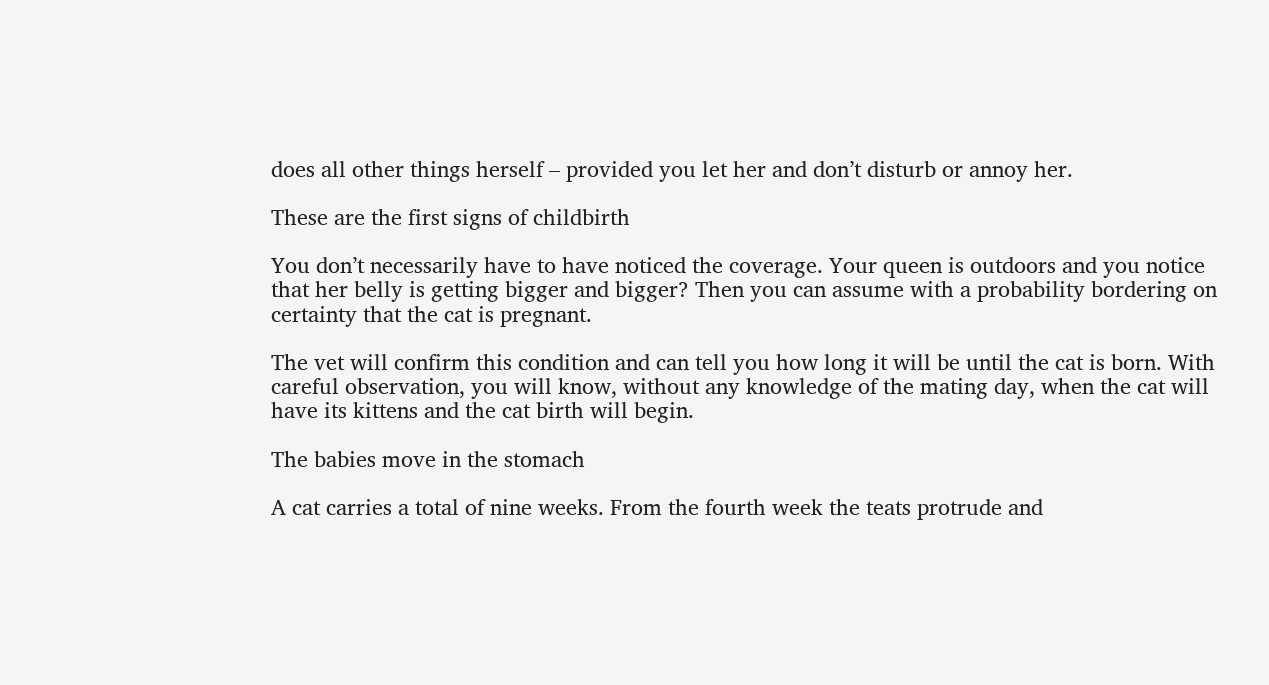does all other things herself – provided you let her and don’t disturb or annoy her.

These are the first signs of childbirth

You don’t necessarily have to have noticed the coverage. Your queen is outdoors and you notice that her belly is getting bigger and bigger? Then you can assume with a probability bordering on certainty that the cat is pregnant.

The vet will confirm this condition and can tell you how long it will be until the cat is born. With careful observation, you will know, without any knowledge of the mating day, when the cat will have its kittens and the cat birth will begin.

The babies move in the stomach

A cat carries a total of nine weeks. From the fourth week the teats protrude and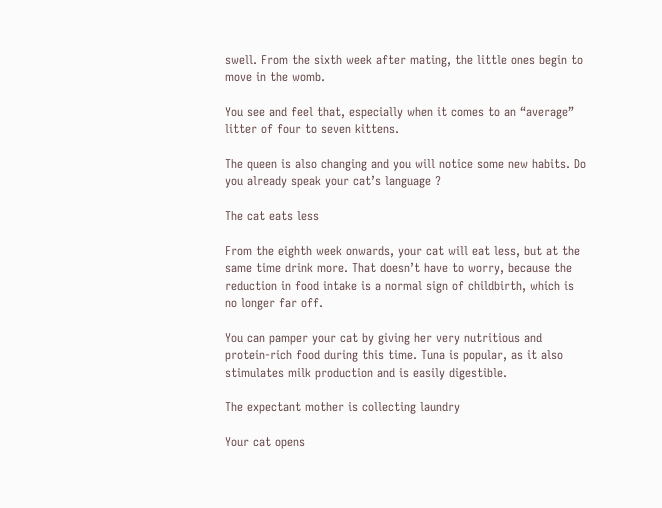swell. From the sixth week after mating, the little ones begin to move in the womb.

You see and feel that, especially when it comes to an “average” litter of four to seven kittens.

The queen is also changing and you will notice some new habits. Do you already speak your cat’s language ?

The cat eats less

From the eighth week onwards, your cat will eat less, but at the same time drink more. That doesn’t have to worry, because the reduction in food intake is a normal sign of childbirth, which is no longer far off.

You can pamper your cat by giving her very nutritious and protein-rich food during this time. Tuna is popular, as it also stimulates milk production and is easily digestible.

The expectant mother is collecting laundry

Your cat opens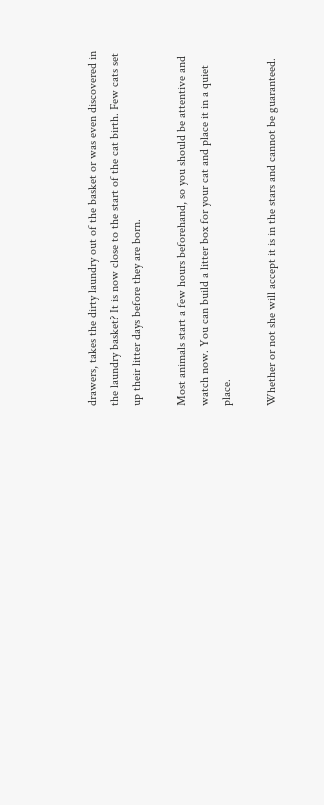drawers, takes the dirty laundry out of the basket or was even discovered in the laundry basket? It is now close to the start of the cat birth. Few cats set up their litter days before they are born.

Most animals start a few hours beforehand, so you should be attentive and watch now. You can build a litter box for your cat and place it in a quiet place.

Whether or not she will accept it is in the stars and cannot be guaranteed.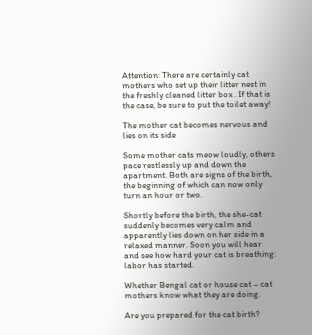Attention: There are certainly cat mothers who set up their litter nest in the freshly cleaned litter box . If that is the case, be sure to put the toilet away!

The mother cat becomes nervous and lies on its side

Some mother cats meow loudly, others pace restlessly up and down the apartment. Both are signs of the birth, the beginning of which can now only turn an hour or two.

Shortly before the birth, the she-cat suddenly becomes very calm and apparently lies down on her side in a relaxed manner. Soon you will hear and see how hard your cat is breathing: labor has started.

Whether Bengal cat or house cat – cat mothers know what they are doing.

Are you prepared for the cat birth?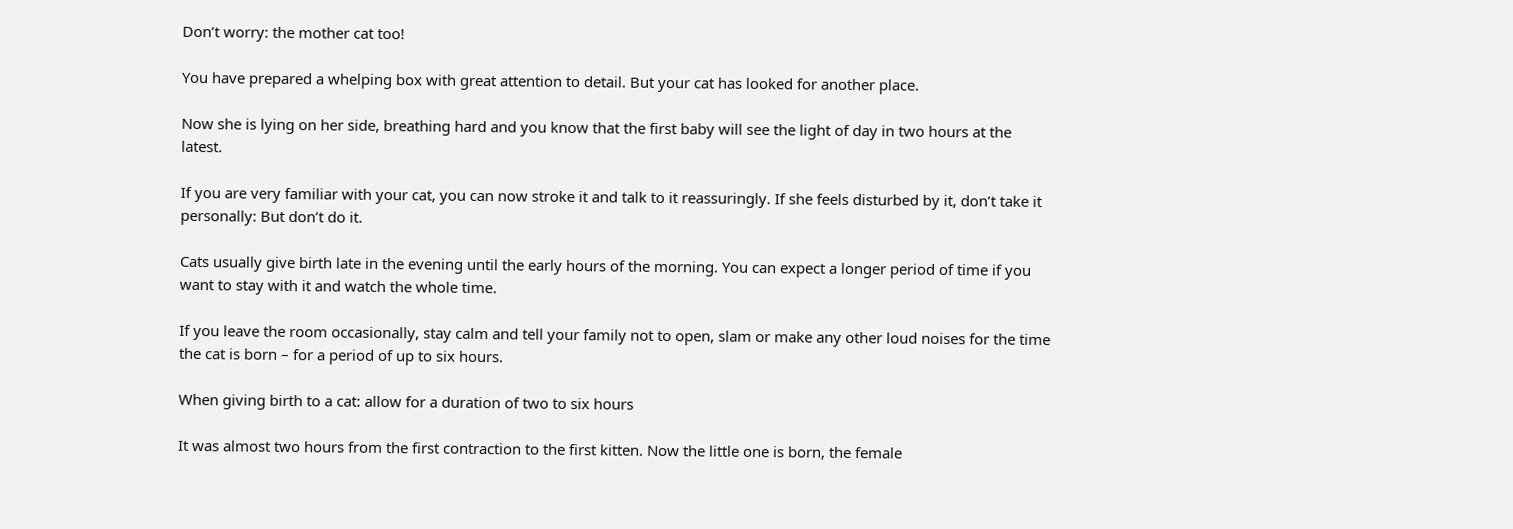Don’t worry: the mother cat too!

You have prepared a whelping box with great attention to detail. But your cat has looked for another place.

Now she is lying on her side, breathing hard and you know that the first baby will see the light of day in two hours at the latest.

If you are very familiar with your cat, you can now stroke it and talk to it reassuringly. If she feels disturbed by it, don’t take it personally: But don’t do it.

Cats usually give birth late in the evening until the early hours of the morning. You can expect a longer period of time if you want to stay with it and watch the whole time.

If you leave the room occasionally, stay calm and tell your family not to open, slam or make any other loud noises for the time the cat is born – for a period of up to six hours.

When giving birth to a cat: allow for a duration of two to six hours

It was almost two hours from the first contraction to the first kitten. Now the little one is born, the female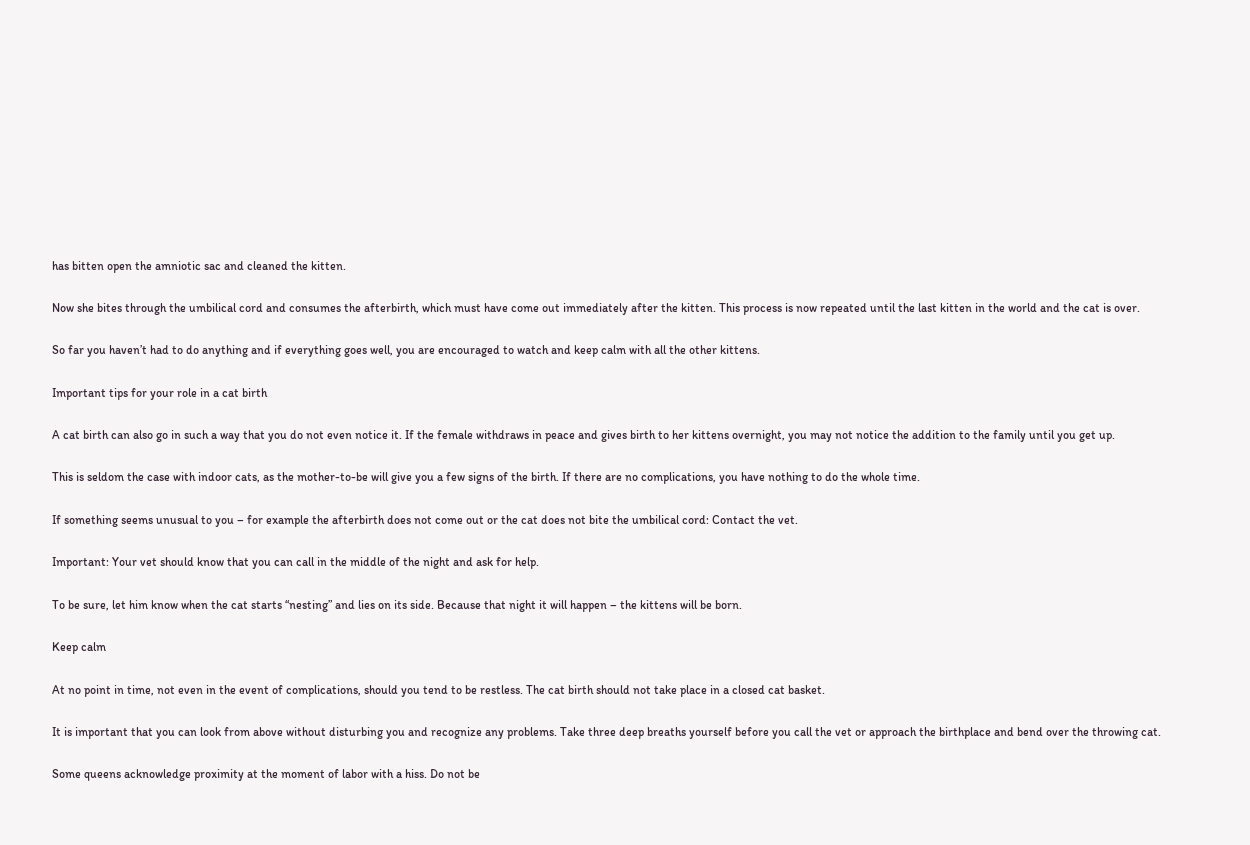has bitten open the amniotic sac and cleaned the kitten.

Now she bites through the umbilical cord and consumes the afterbirth, which must have come out immediately after the kitten. This process is now repeated until the last kitten in the world and the cat is over.

So far you haven’t had to do anything and if everything goes well, you are encouraged to watch and keep calm with all the other kittens.

Important tips for your role in a cat birth

A cat birth can also go in such a way that you do not even notice it. If the female withdraws in peace and gives birth to her kittens overnight, you may not notice the addition to the family until you get up.

This is seldom the case with indoor cats, as the mother-to-be will give you a few signs of the birth. If there are no complications, you have nothing to do the whole time.

If something seems unusual to you – for example the afterbirth does not come out or the cat does not bite the umbilical cord: Contact the vet.

Important: Your vet should know that you can call in the middle of the night and ask for help.

To be sure, let him know when the cat starts “nesting” and lies on its side. Because that night it will happen – the kittens will be born.

Keep calm

At no point in time, not even in the event of complications, should you tend to be restless. The cat birth should not take place in a closed cat basket.

It is important that you can look from above without disturbing you and recognize any problems. Take three deep breaths yourself before you call the vet or approach the birthplace and bend over the throwing cat.

Some queens acknowledge proximity at the moment of labor with a hiss. Do not be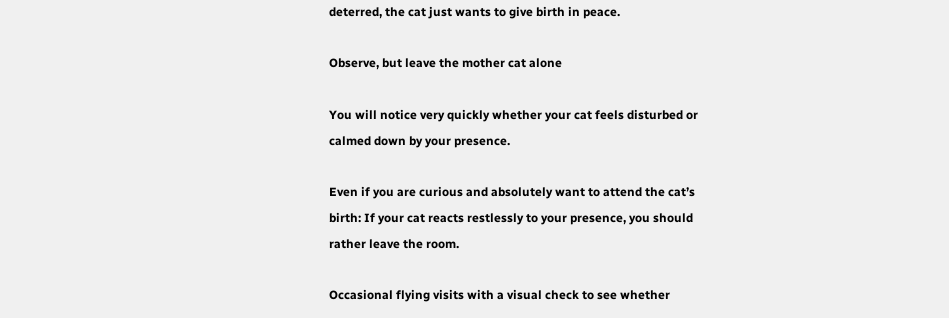deterred, the cat just wants to give birth in peace.

Observe, but leave the mother cat alone

You will notice very quickly whether your cat feels disturbed or calmed down by your presence.

Even if you are curious and absolutely want to attend the cat’s birth: If your cat reacts restlessly to your presence, you should rather leave the room.

Occasional flying visits with a visual check to see whether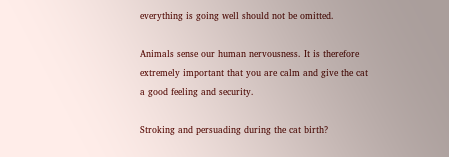everything is going well should not be omitted.

Animals sense our human nervousness. It is therefore extremely important that you are calm and give the cat a good feeling and security.

Stroking and persuading during the cat birth?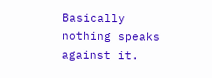Basically nothing speaks against it.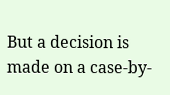But a decision is made on a case-by-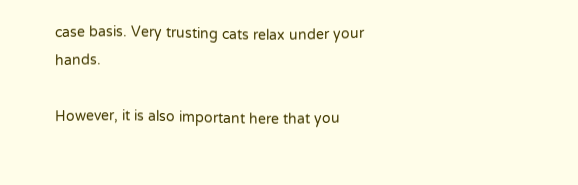case basis. Very trusting cats relax under your hands.

However, it is also important here that you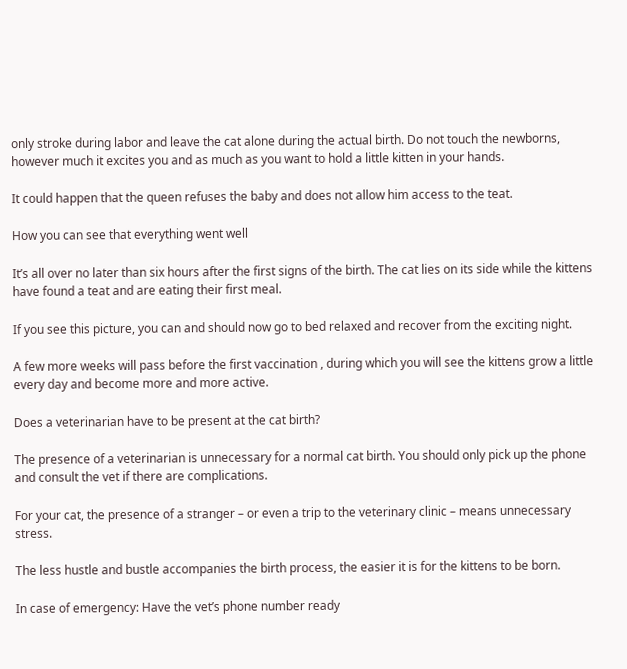only stroke during labor and leave the cat alone during the actual birth. Do not touch the newborns, however much it excites you and as much as you want to hold a little kitten in your hands.

It could happen that the queen refuses the baby and does not allow him access to the teat.

How you can see that everything went well

It’s all over no later than six hours after the first signs of the birth. The cat lies on its side while the kittens have found a teat and are eating their first meal.

If you see this picture, you can and should now go to bed relaxed and recover from the exciting night.

A few more weeks will pass before the first vaccination , during which you will see the kittens grow a little every day and become more and more active.

Does a veterinarian have to be present at the cat birth?

The presence of a veterinarian is unnecessary for a normal cat birth. You should only pick up the phone and consult the vet if there are complications.

For your cat, the presence of a stranger – or even a trip to the veterinary clinic – means unnecessary stress.

The less hustle and bustle accompanies the birth process, the easier it is for the kittens to be born.

In case of emergency: Have the vet’s phone number ready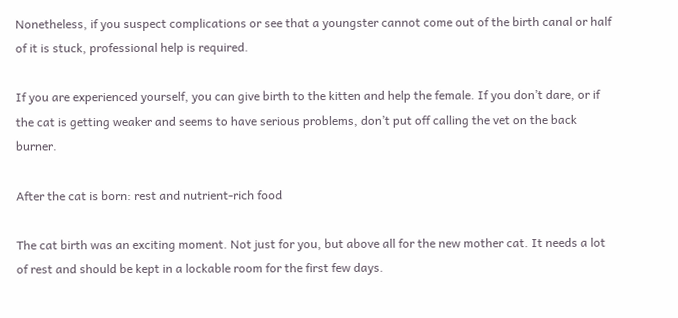Nonetheless, if you suspect complications or see that a youngster cannot come out of the birth canal or half of it is stuck, professional help is required.

If you are experienced yourself, you can give birth to the kitten and help the female. If you don’t dare, or if the cat is getting weaker and seems to have serious problems, don’t put off calling the vet on the back burner.

After the cat is born: rest and nutrient-rich food

The cat birth was an exciting moment. Not just for you, but above all for the new mother cat. It needs a lot of rest and should be kept in a lockable room for the first few days.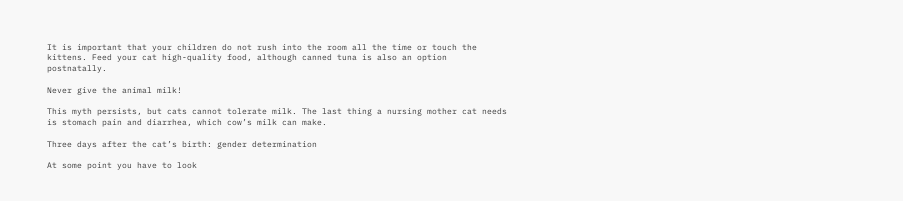It is important that your children do not rush into the room all the time or touch the kittens. Feed your cat high-quality food, although canned tuna is also an option postnatally.

Never give the animal milk!

This myth persists, but cats cannot tolerate milk. The last thing a nursing mother cat needs is stomach pain and diarrhea, which cow’s milk can make.

Three days after the cat’s birth: gender determination

At some point you have to look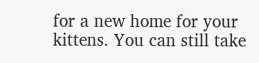for a new home for your kittens. You can still take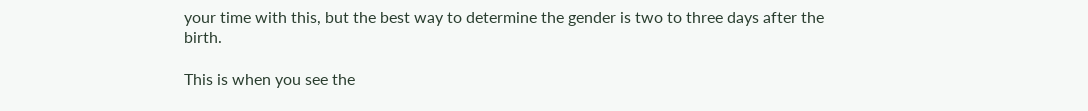your time with this, but the best way to determine the gender is two to three days after the birth.

This is when you see the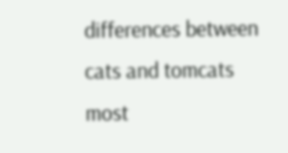differences between cats and tomcats most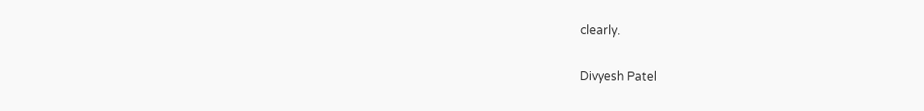clearly.

Divyesh Patel